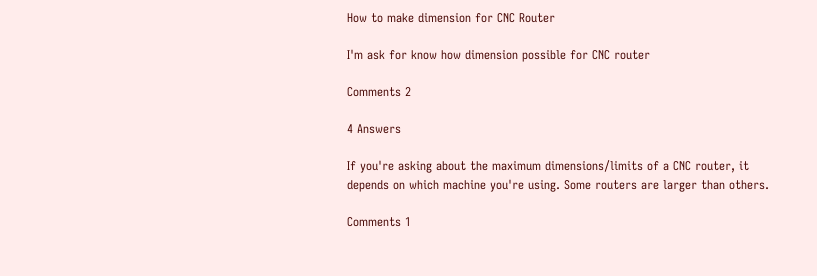How to make dimension for CNC Router

I'm ask for know how dimension possible for CNC router

Comments 2

4 Answers

If you're asking about the maximum dimensions/limits of a CNC router, it depends on which machine you're using. Some routers are larger than others.

Comments 1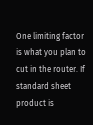One limiting factor is what you plan to cut in the router. If standard sheet product is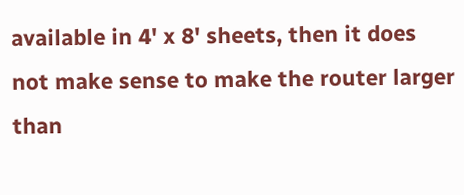available in 4' x 8' sheets, then it does not make sense to make the router larger than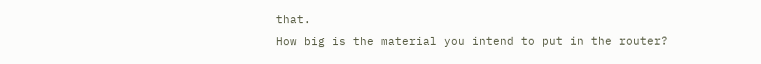that.
How big is the material you intend to put in the router?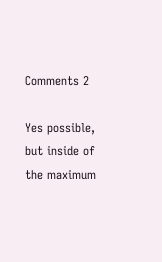Comments 2

Yes possible, but inside of the maximum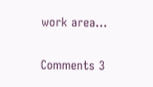work area...

Comments 3